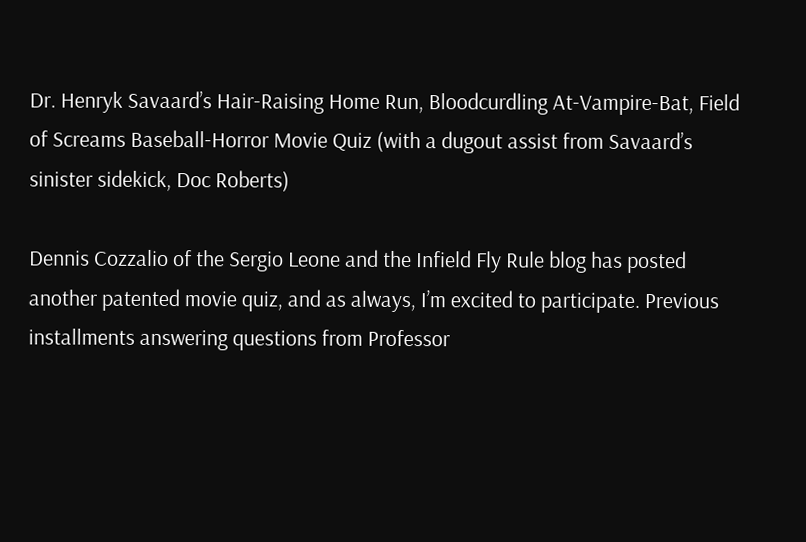Dr. Henryk Savaard’s Hair-Raising Home Run, Bloodcurdling At-Vampire-Bat, Field of Screams Baseball-Horror Movie Quiz (with a dugout assist from Savaard’s sinister sidekick, Doc Roberts)

Dennis Cozzalio of the Sergio Leone and the Infield Fly Rule blog has posted another patented movie quiz, and as always, I’m excited to participate. Previous installments answering questions from Professor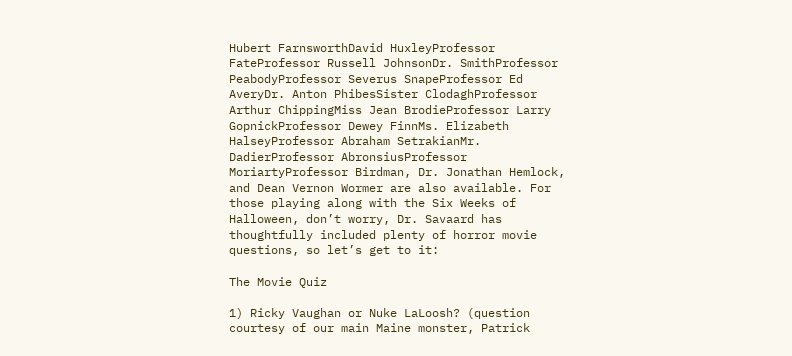Hubert FarnsworthDavid HuxleyProfessor FateProfessor Russell JohnsonDr. SmithProfessor PeabodyProfessor Severus SnapeProfessor Ed AveryDr. Anton PhibesSister ClodaghProfessor Arthur ChippingMiss Jean BrodieProfessor Larry GopnickProfessor Dewey FinnMs. Elizabeth HalseyProfessor Abraham SetrakianMr. DadierProfessor AbronsiusProfessor MoriartyProfessor Birdman, Dr. Jonathan Hemlock, and Dean Vernon Wormer are also available. For those playing along with the Six Weeks of Halloween, don’t worry, Dr. Savaard has thoughtfully included plenty of horror movie questions, so let’s get to it:

The Movie Quiz

1) Ricky Vaughan or Nuke LaLoosh? (question courtesy of our main Maine monster, Patrick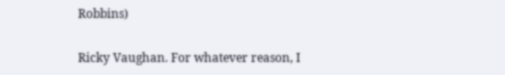Robbins)

Ricky Vaughan. For whatever reason, I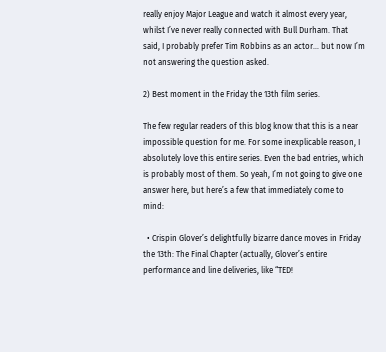really enjoy Major League and watch it almost every year, whilst I’ve never really connected with Bull Durham. That said, I probably prefer Tim Robbins as an actor… but now I’m not answering the question asked.

2) Best moment in the Friday the 13th film series.

The few regular readers of this blog know that this is a near impossible question for me. For some inexplicable reason, I absolutely love this entire series. Even the bad entries, which is probably most of them. So yeah, I’m not going to give one answer here, but here’s a few that immediately come to mind:

  • Crispin Glover’s delightfully bizarre dance moves in Friday the 13th: The Final Chapter (actually, Glover’s entire performance and line deliveries, like “TED!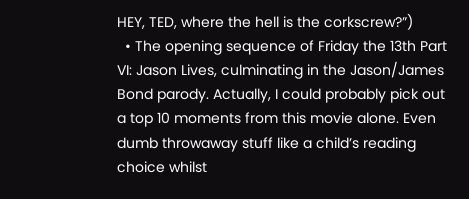HEY, TED, where the hell is the corkscrew?”)
  • The opening sequence of Friday the 13th Part VI: Jason Lives, culminating in the Jason/James Bond parody. Actually, I could probably pick out a top 10 moments from this movie alone. Even dumb throwaway stuff like a child’s reading choice whilst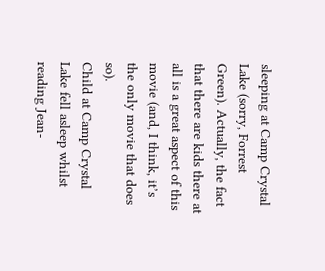sleeping at Camp Crystal Lake (sorry, Forrest Green). Actually, the fact that there are kids there at all is a great aspect of this movie (and, I think, it’s the only movie that does so).
Child at Camp Crystal Lake fell asleep whilst reading Jean-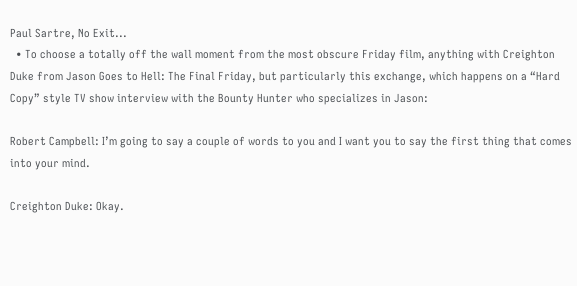Paul Sartre, No Exit...
  • To choose a totally off the wall moment from the most obscure Friday film, anything with Creighton Duke from Jason Goes to Hell: The Final Friday, but particularly this exchange, which happens on a “Hard Copy” style TV show interview with the Bounty Hunter who specializes in Jason:

Robert Campbell: I’m going to say a couple of words to you and I want you to say the first thing that comes into your mind.

Creighton Duke: Okay.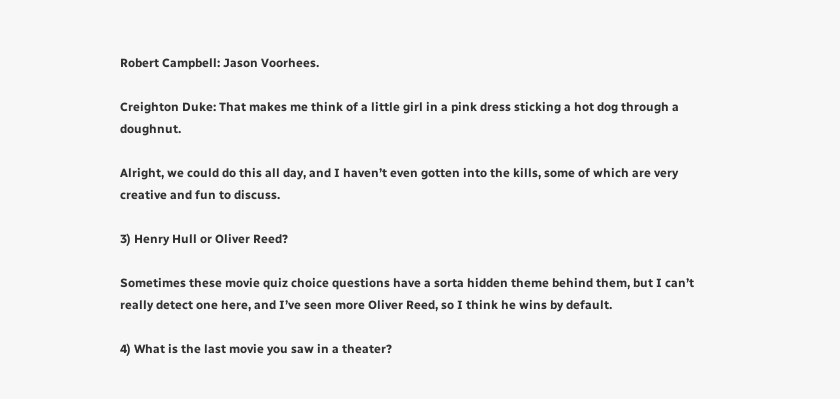Robert Campbell: Jason Voorhees.

Creighton Duke: That makes me think of a little girl in a pink dress sticking a hot dog through a doughnut.

Alright, we could do this all day, and I haven’t even gotten into the kills, some of which are very creative and fun to discuss.

3) Henry Hull or Oliver Reed?

Sometimes these movie quiz choice questions have a sorta hidden theme behind them, but I can’t really detect one here, and I’ve seen more Oliver Reed, so I think he wins by default.

4) What is the last movie you saw in a theater?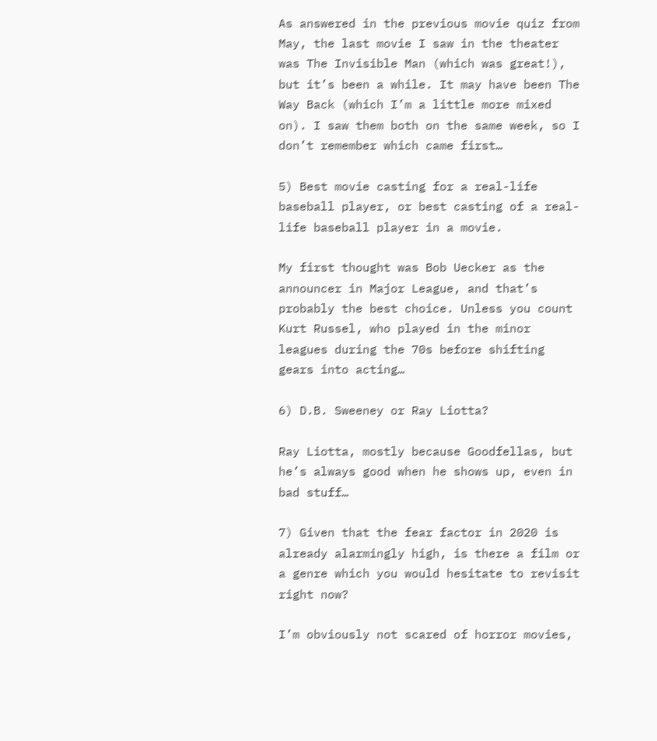As answered in the previous movie quiz from May, the last movie I saw in the theater was The Invisible Man (which was great!), but it’s been a while. It may have been The Way Back (which I’m a little more mixed on). I saw them both on the same week, so I don’t remember which came first…

5) Best movie casting for a real-life baseball player, or best casting of a real-life baseball player in a movie.

My first thought was Bob Uecker as the announcer in Major League, and that’s probably the best choice. Unless you count Kurt Russel, who played in the minor leagues during the 70s before shifting gears into acting…

6) D.B. Sweeney or Ray Liotta?

Ray Liotta, mostly because Goodfellas, but he’s always good when he shows up, even in bad stuff…

7) Given that the fear factor in 2020 is already alarmingly high, is there a film or a genre which you would hesitate to revisit right now?

I’m obviously not scared of horror movies,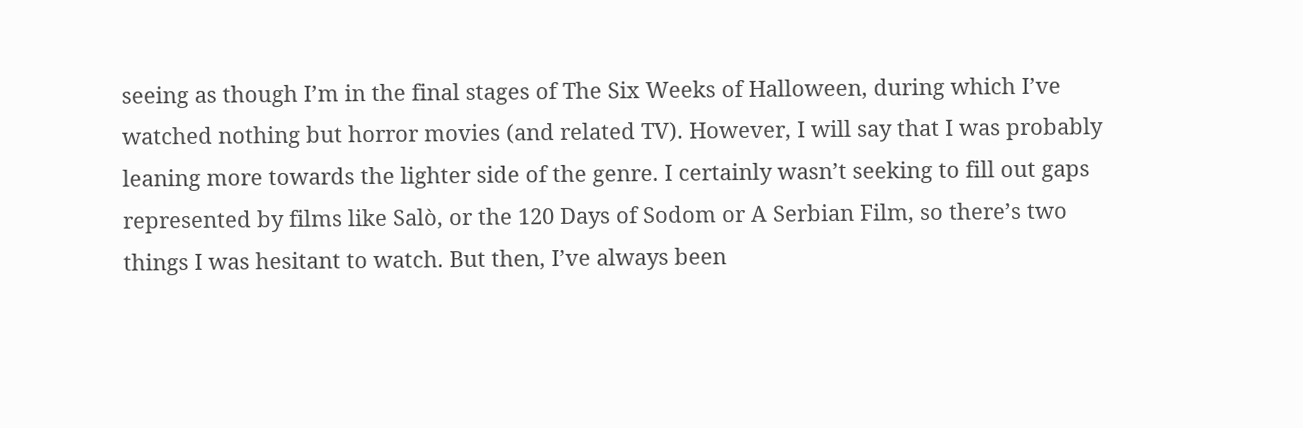seeing as though I’m in the final stages of The Six Weeks of Halloween, during which I’ve watched nothing but horror movies (and related TV). However, I will say that I was probably leaning more towards the lighter side of the genre. I certainly wasn’t seeking to fill out gaps represented by films like Salò, or the 120 Days of Sodom or A Serbian Film, so there’s two things I was hesitant to watch. But then, I’ve always been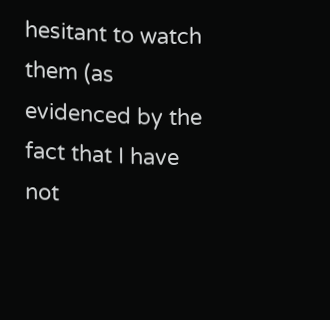hesitant to watch them (as evidenced by the fact that I have not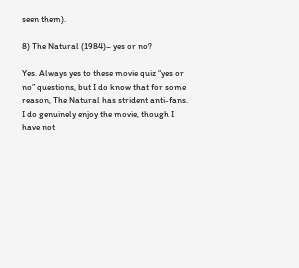seen them).

8) The Natural (1984)– yes or no?

Yes. Always yes to these movie quiz “yes or no” questions, but I do know that for some reason, The Natural has strident anti-fans. I do genuinely enjoy the movie, though I have not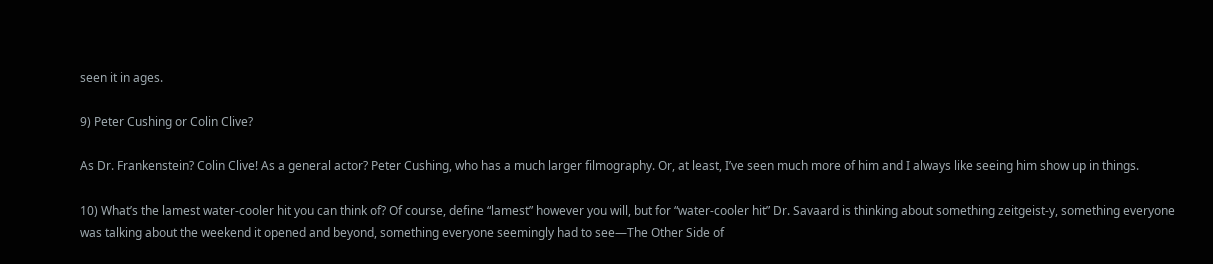seen it in ages.

9) Peter Cushing or Colin Clive?

As Dr. Frankenstein? Colin Clive! As a general actor? Peter Cushing, who has a much larger filmography. Or, at least, I’ve seen much more of him and I always like seeing him show up in things.

10) What’s the lamest water-cooler hit you can think of? Of course, define “lamest” however you will, but for “water-cooler hit” Dr. Savaard is thinking about something zeitgeist-y, something everyone was talking about the weekend it opened and beyond, something everyone seemingly had to see—The Other Side of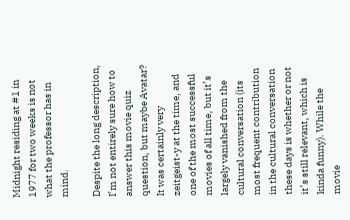Midnight residing at #1 in 1977 for two weeks is not what the professor has in mind.

Despite the long description, I’m not entirely sure how to answer this movie quiz question, but maybe Avatar? It was certainly very zeitgeist-y at the time, and one of the most successful movies of all time, but it’s largely vanished from the cultural conversation (its most frequent contribution in the cultural conversation these days is whether or not it’s still relevant, which is kinda funny). While the movie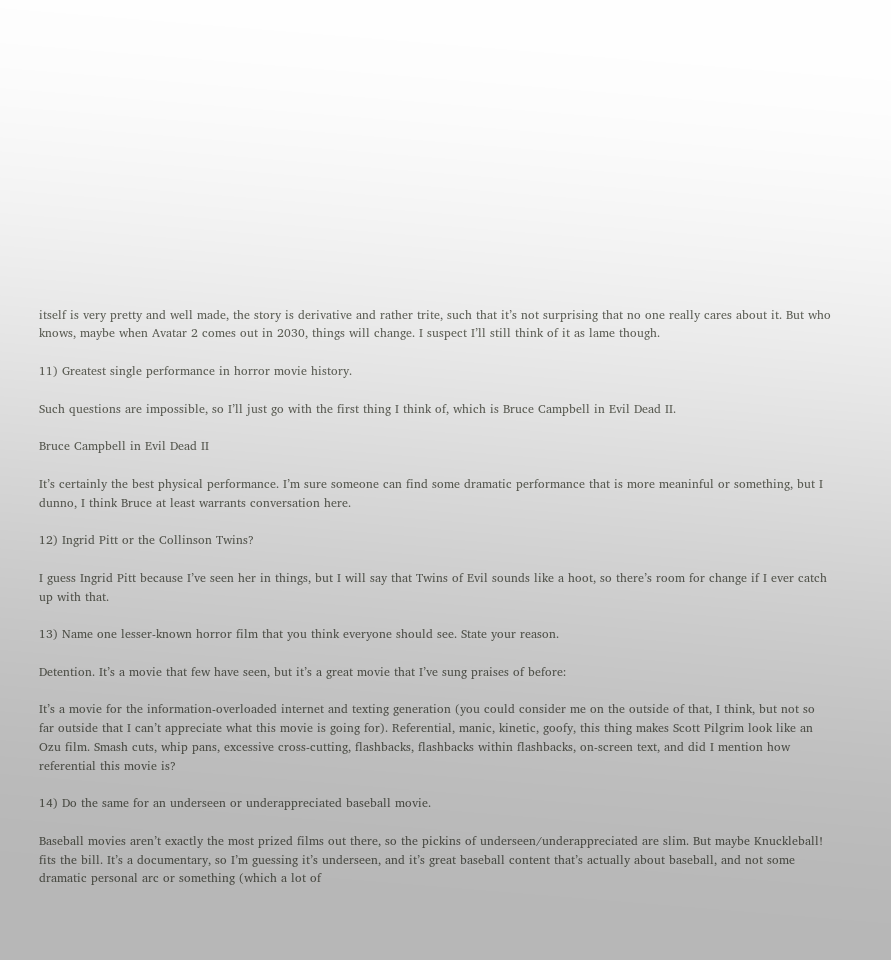itself is very pretty and well made, the story is derivative and rather trite, such that it’s not surprising that no one really cares about it. But who knows, maybe when Avatar 2 comes out in 2030, things will change. I suspect I’ll still think of it as lame though.

11) Greatest single performance in horror movie history.

Such questions are impossible, so I’ll just go with the first thing I think of, which is Bruce Campbell in Evil Dead II.

Bruce Campbell in Evil Dead II

It’s certainly the best physical performance. I’m sure someone can find some dramatic performance that is more meaninful or something, but I dunno, I think Bruce at least warrants conversation here.

12) Ingrid Pitt or the Collinson Twins?

I guess Ingrid Pitt because I’ve seen her in things, but I will say that Twins of Evil sounds like a hoot, so there’s room for change if I ever catch up with that.

13) Name one lesser-known horror film that you think everyone should see. State your reason.

Detention. It’s a movie that few have seen, but it’s a great movie that I’ve sung praises of before:

It’s a movie for the information-overloaded internet and texting generation (you could consider me on the outside of that, I think, but not so far outside that I can’t appreciate what this movie is going for). Referential, manic, kinetic, goofy, this thing makes Scott Pilgrim look like an Ozu film. Smash cuts, whip pans, excessive cross-cutting, flashbacks, flashbacks within flashbacks, on-screen text, and did I mention how referential this movie is?

14) Do the same for an underseen or underappreciated baseball movie.

Baseball movies aren’t exactly the most prized films out there, so the pickins of underseen/underappreciated are slim. But maybe Knuckleball! fits the bill. It’s a documentary, so I’m guessing it’s underseen, and it’s great baseball content that’s actually about baseball, and not some dramatic personal arc or something (which a lot of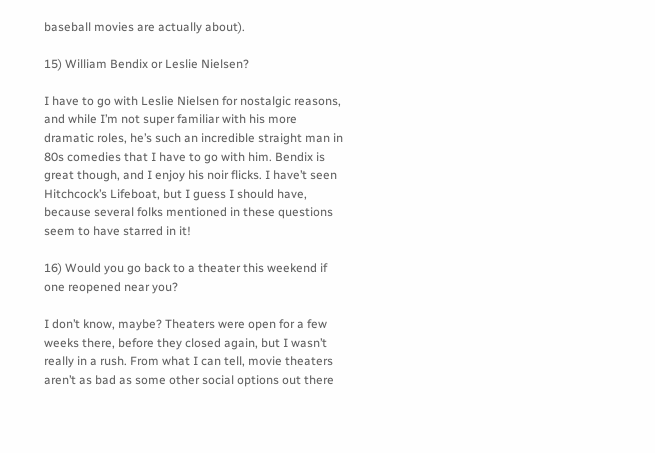baseball movies are actually about).

15) William Bendix or Leslie Nielsen?

I have to go with Leslie Nielsen for nostalgic reasons, and while I’m not super familiar with his more dramatic roles, he’s such an incredible straight man in 80s comedies that I have to go with him. Bendix is great though, and I enjoy his noir flicks. I have’t seen Hitchcock’s Lifeboat, but I guess I should have, because several folks mentioned in these questions seem to have starred in it!

16) Would you go back to a theater this weekend if one reopened near you?

I don’t know, maybe? Theaters were open for a few weeks there, before they closed again, but I wasn’t really in a rush. From what I can tell, movie theaters aren’t as bad as some other social options out there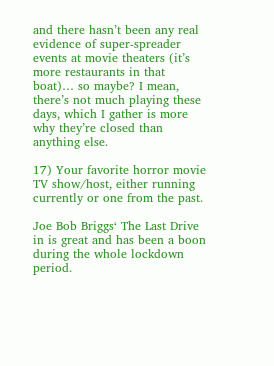and there hasn’t been any real evidence of super-spreader events at movie theaters (it’s more restaurants in that boat)… so maybe? I mean, there’s not much playing these days, which I gather is more why they’re closed than anything else.

17) Your favorite horror movie TV show/host, either running currently or one from the past.

Joe Bob Briggs‘ The Last Drive in is great and has been a boon during the whole lockdown period.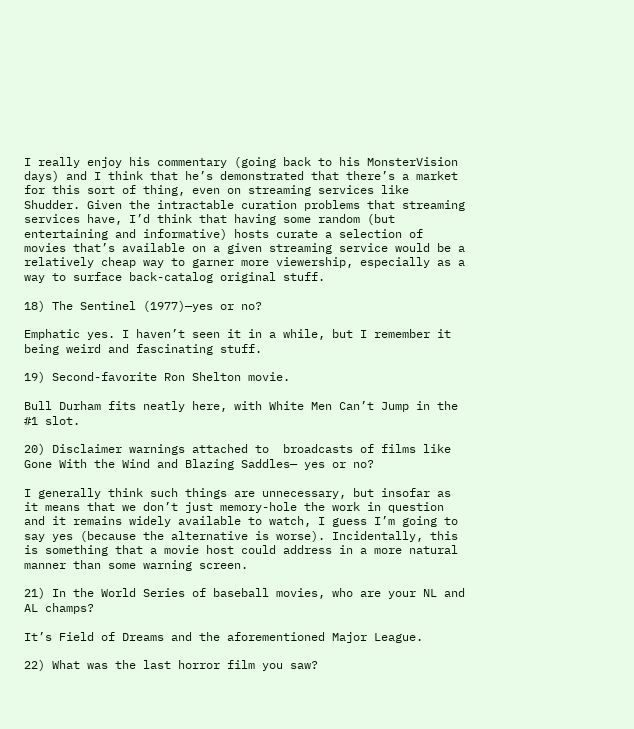I really enjoy his commentary (going back to his MonsterVision days) and I think that he’s demonstrated that there’s a market for this sort of thing, even on streaming services like Shudder. Given the intractable curation problems that streaming services have, I’d think that having some random (but entertaining and informative) hosts curate a selection of movies that’s available on a given streaming service would be a relatively cheap way to garner more viewership, especially as a way to surface back-catalog original stuff.

18) The Sentinel (1977)—yes or no?

Emphatic yes. I haven’t seen it in a while, but I remember it being weird and fascinating stuff.

19) Second-favorite Ron Shelton movie.

Bull Durham fits neatly here, with White Men Can’t Jump in the #1 slot.

20) Disclaimer warnings attached to  broadcasts of films like Gone With the Wind and Blazing Saddles— yes or no?

I generally think such things are unnecessary, but insofar as it means that we don’t just memory-hole the work in question and it remains widely available to watch, I guess I’m going to say yes (because the alternative is worse). Incidentally, this is something that a movie host could address in a more natural manner than some warning screen.

21) In the World Series of baseball movies, who are your NL and AL champs?

It’s Field of Dreams and the aforementioned Major League.

22) What was the last horror film you saw?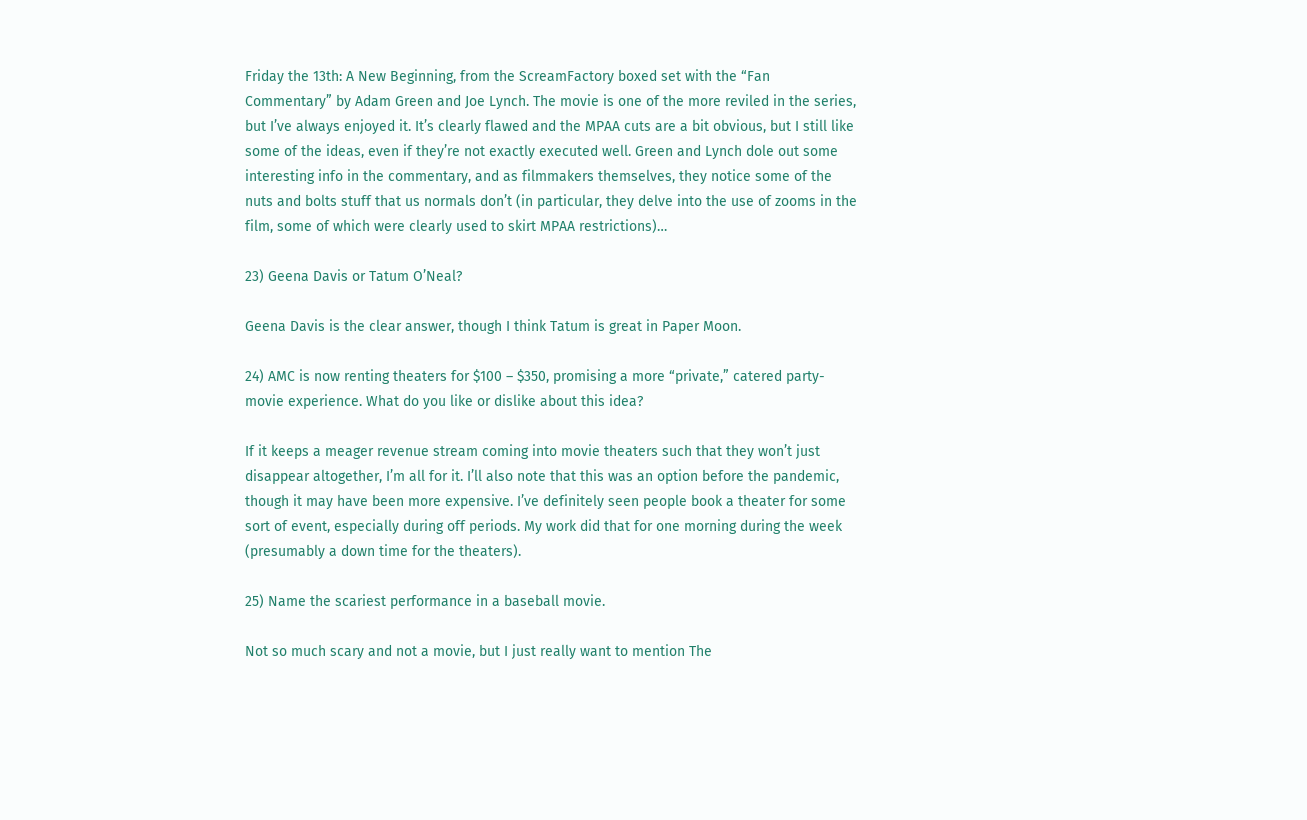Friday the 13th: A New Beginning, from the ScreamFactory boxed set with the “Fan Commentary” by Adam Green and Joe Lynch. The movie is one of the more reviled in the series, but I’ve always enjoyed it. It’s clearly flawed and the MPAA cuts are a bit obvious, but I still like some of the ideas, even if they’re not exactly executed well. Green and Lynch dole out some interesting info in the commentary, and as filmmakers themselves, they notice some of the nuts and bolts stuff that us normals don’t (in particular, they delve into the use of zooms in the film, some of which were clearly used to skirt MPAA restrictions)…

23) Geena Davis or Tatum O’Neal?

Geena Davis is the clear answer, though I think Tatum is great in Paper Moon.

24) AMC is now renting theaters for $100 – $350, promising a more “private,” catered party-movie experience. What do you like or dislike about this idea?

If it keeps a meager revenue stream coming into movie theaters such that they won’t just disappear altogether, I’m all for it. I’ll also note that this was an option before the pandemic, though it may have been more expensive. I’ve definitely seen people book a theater for some sort of event, especially during off periods. My work did that for one morning during the week (presumably a down time for the theaters).

25) Name the scariest performance in a baseball movie.

Not so much scary and not a movie, but I just really want to mention The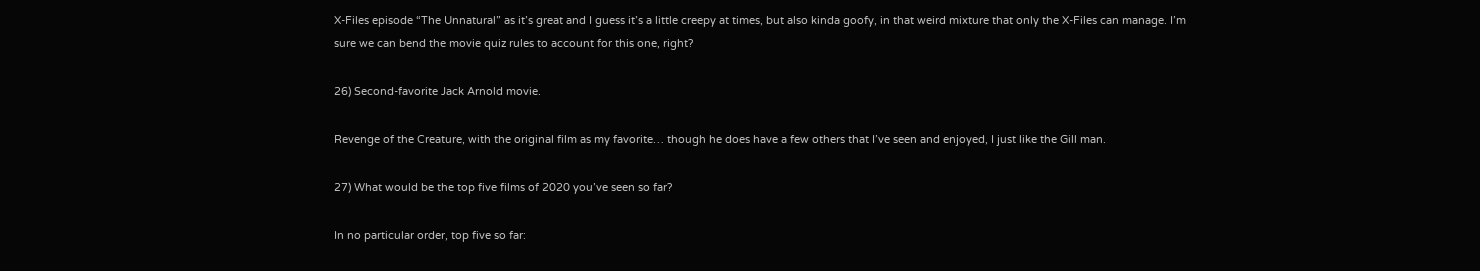X-Files episode “The Unnatural” as it’s great and I guess it’s a little creepy at times, but also kinda goofy, in that weird mixture that only the X-Files can manage. I’m sure we can bend the movie quiz rules to account for this one, right?

26) Second-favorite Jack Arnold movie.

Revenge of the Creature, with the original film as my favorite… though he does have a few others that I’ve seen and enjoyed, I just like the Gill man.

27) What would be the top five films of 2020 you’ve seen so far?

In no particular order, top five so far: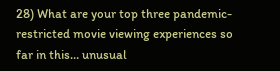28) What are your top three pandemic-restricted movie viewing experiences so far in this… unusual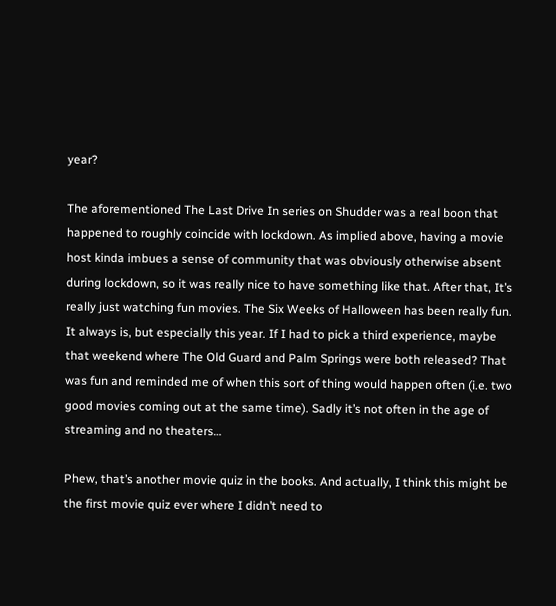year?

The aforementioned The Last Drive In series on Shudder was a real boon that happened to roughly coincide with lockdown. As implied above, having a movie host kinda imbues a sense of community that was obviously otherwise absent during lockdown, so it was really nice to have something like that. After that, It’s really just watching fun movies. The Six Weeks of Halloween has been really fun. It always is, but especially this year. If I had to pick a third experience, maybe that weekend where The Old Guard and Palm Springs were both released? That was fun and reminded me of when this sort of thing would happen often (i.e. two good movies coming out at the same time). Sadly it’s not often in the age of streaming and no theaters…

Phew, that’s another movie quiz in the books. And actually, I think this might be the first movie quiz ever where I didn’t need to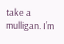take a mulligan. I’m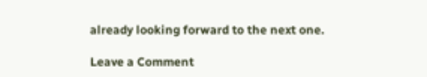already looking forward to the next one.

Leave a Comment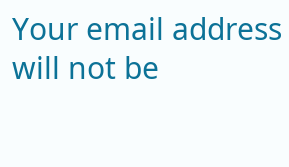Your email address will not be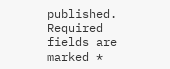published. Required fields are marked *